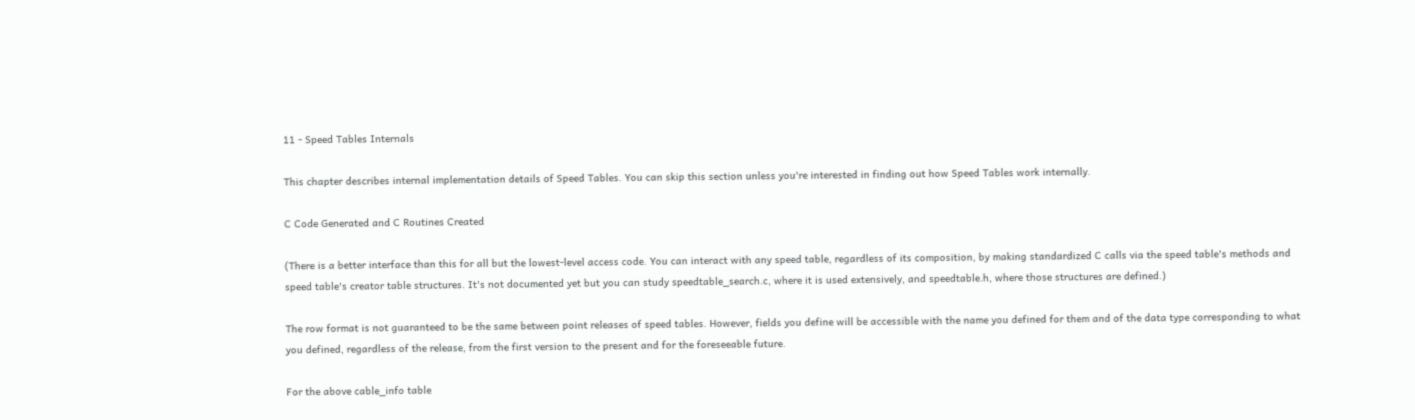11 - Speed Tables Internals

This chapter describes internal implementation details of Speed Tables. You can skip this section unless you're interested in finding out how Speed Tables work internally.

C Code Generated and C Routines Created

(There is a better interface than this for all but the lowest-level access code. You can interact with any speed table, regardless of its composition, by making standardized C calls via the speed table's methods and speed table's creator table structures. It's not documented yet but you can study speedtable_search.c, where it is used extensively, and speedtable.h, where those structures are defined.)

The row format is not guaranteed to be the same between point releases of speed tables. However, fields you define will be accessible with the name you defined for them and of the data type corresponding to what you defined, regardless of the release, from the first version to the present and for the foreseeable future.

For the above cable_info table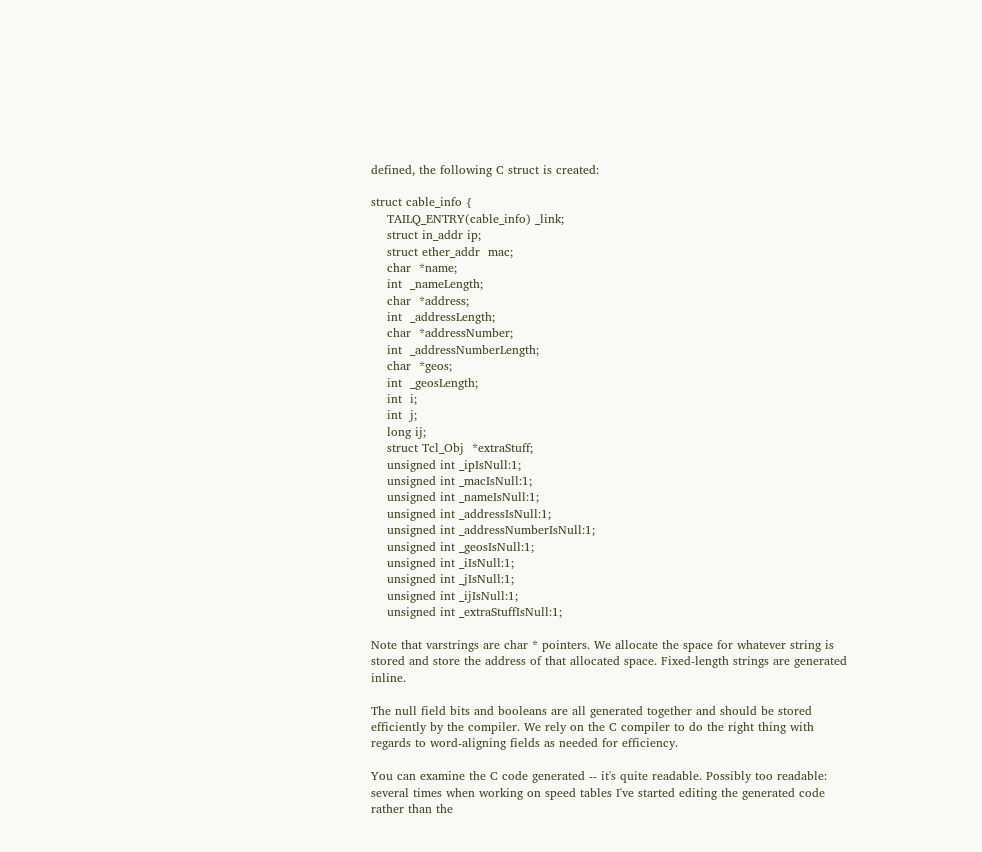defined, the following C struct is created:

struct cable_info {
    TAILQ_ENTRY(cable_info) _link;
    struct in_addr ip;
    struct ether_addr  mac;
    char  *name;
    int  _nameLength;
    char  *address;
    int  _addressLength;
    char  *addressNumber;
    int  _addressNumberLength;
    char  *geos;
    int  _geosLength;
    int  i;
    int  j;
    long ij;
    struct Tcl_Obj  *extraStuff;
    unsigned int _ipIsNull:1;
    unsigned int _macIsNull:1;
    unsigned int _nameIsNull:1;
    unsigned int _addressIsNull:1;
    unsigned int _addressNumberIsNull:1;
    unsigned int _geosIsNull:1;
    unsigned int _iIsNull:1;
    unsigned int _jIsNull:1;
    unsigned int _ijIsNull:1;
    unsigned int _extraStuffIsNull:1;

Note that varstrings are char * pointers. We allocate the space for whatever string is stored and store the address of that allocated space. Fixed-length strings are generated inline.

The null field bits and booleans are all generated together and should be stored efficiently by the compiler. We rely on the C compiler to do the right thing with regards to word-aligning fields as needed for efficiency.

You can examine the C code generated -- it's quite readable. Possibly too readable: several times when working on speed tables I've started editing the generated code rather than the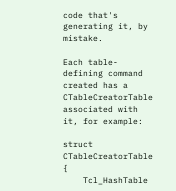code that's generating it, by mistake.

Each table-defining command created has a CTableCreatorTable associated with it, for example:

struct CTableCreatorTable {
    Tcl_HashTable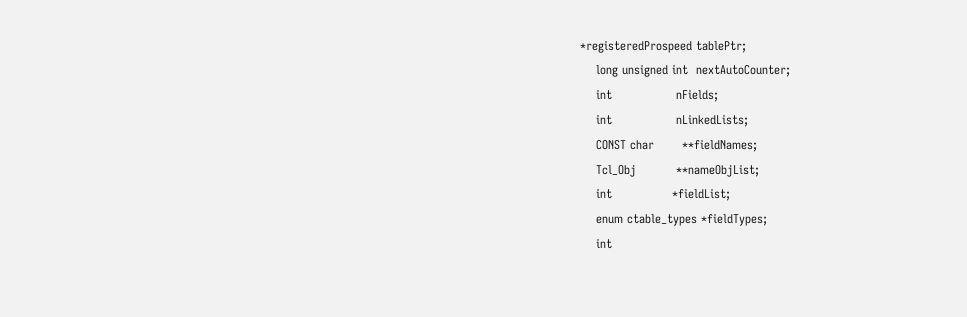*registeredProspeed tablePtr;
    long unsigned int  nextAutoCounter;
    int                nFields;
    int                nLinkedLists;
    CONST char       **fieldNames;
    Tcl_Obj          **nameObjList;
    int               *fieldList;
    enum ctable_types *fieldTypes;
    int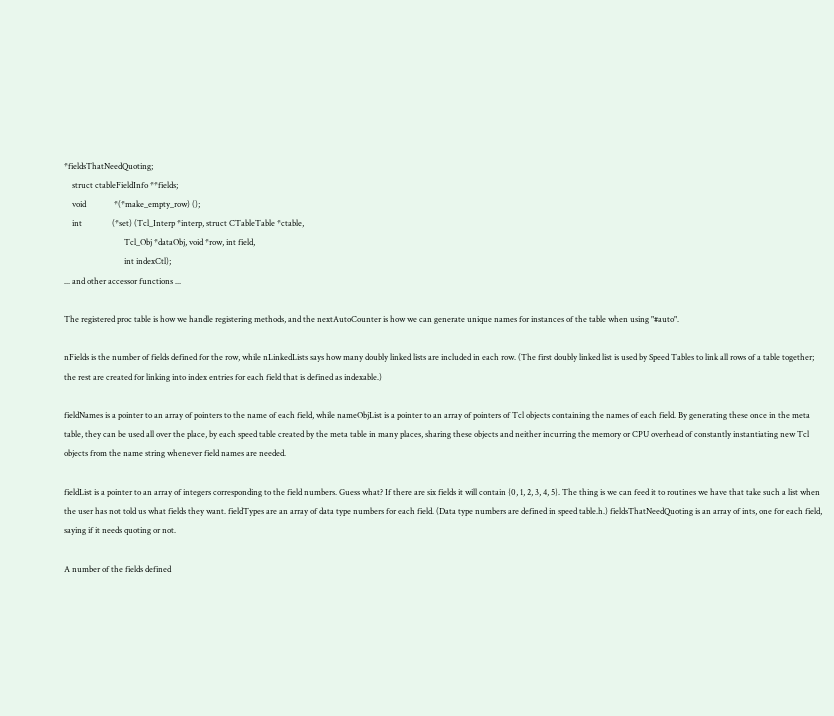*fieldsThatNeedQuoting;
    struct ctableFieldInfo **fields;
    void              *(*make_empty_row) ();
    int               (*set) (Tcl_Interp *interp, struct CTableTable *ctable,
                              Tcl_Obj *dataObj, void *row, int field,
                              int indexCtl);
... and other accessor functions ...

The registered proc table is how we handle registering methods, and the nextAutoCounter is how we can generate unique names for instances of the table when using "#auto".

nFields is the number of fields defined for the row, while nLinkedLists says how many doubly linked lists are included in each row. (The first doubly linked list is used by Speed Tables to link all rows of a table together; the rest are created for linking into index entries for each field that is defined as indexable.)

fieldNames is a pointer to an array of pointers to the name of each field, while nameObjList is a pointer to an array of pointers of Tcl objects containing the names of each field. By generating these once in the meta table, they can be used all over the place, by each speed table created by the meta table in many places, sharing these objects and neither incurring the memory or CPU overhead of constantly instantiating new Tcl objects from the name string whenever field names are needed.

fieldList is a pointer to an array of integers corresponding to the field numbers. Guess what? If there are six fields it will contain {0, 1, 2, 3, 4, 5}. The thing is we can feed it to routines we have that take such a list when the user has not told us what fields they want. fieldTypes are an array of data type numbers for each field. (Data type numbers are defined in speed table.h.) fieldsThatNeedQuoting is an array of ints, one for each field, saying if it needs quoting or not.

A number of the fields defined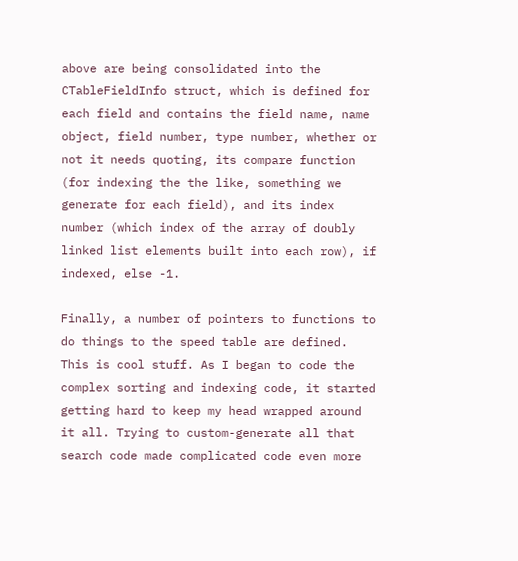above are being consolidated into the CTableFieldInfo struct, which is defined for each field and contains the field name, name object, field number, type number, whether or not it needs quoting, its compare function (for indexing the the like, something we generate for each field), and its index number (which index of the array of doubly linked list elements built into each row), if indexed, else -1.

Finally, a number of pointers to functions to do things to the speed table are defined. This is cool stuff. As I began to code the complex sorting and indexing code, it started getting hard to keep my head wrapped around it all. Trying to custom-generate all that search code made complicated code even more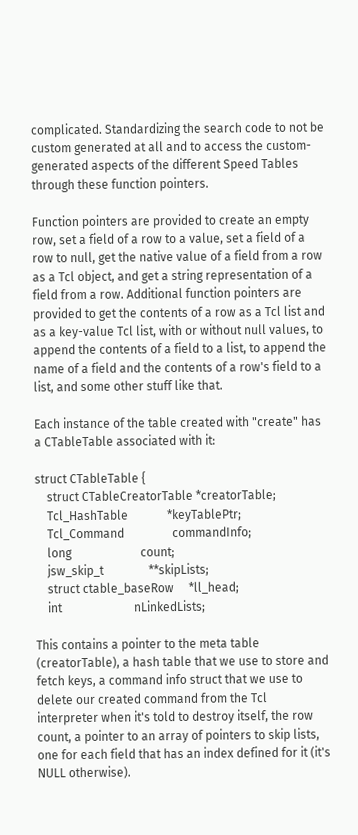complicated. Standardizing the search code to not be custom generated at all and to access the custom-generated aspects of the different Speed Tables through these function pointers.

Function pointers are provided to create an empty row, set a field of a row to a value, set a field of a row to null, get the native value of a field from a row as a Tcl object, and get a string representation of a field from a row. Additional function pointers are provided to get the contents of a row as a Tcl list and as a key-value Tcl list, with or without null values, to append the contents of a field to a list, to append the name of a field and the contents of a row's field to a list, and some other stuff like that.

Each instance of the table created with "create" has a CTableTable associated with it:

struct CTableTable {
    struct CTableCreatorTable *creatorTable;
    Tcl_HashTable             *keyTablePtr;
    Tcl_Command                commandInfo;
    long                       count;
    jsw_skip_t               **skipLists;
    struct ctable_baseRow     *ll_head;
    int                        nLinkedLists;

This contains a pointer to the meta table (creatorTable), a hash table that we use to store and fetch keys, a command info struct that we use to delete our created command from the Tcl interpreter when it's told to destroy itself, the row count, a pointer to an array of pointers to skip lists, one for each field that has an index defined for it (it's NULL otherwise).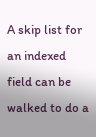A skip list for an indexed field can be walked to do a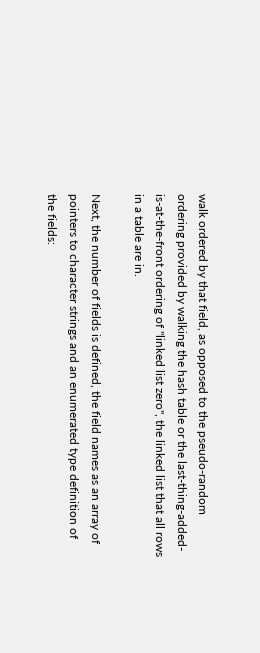walk ordered by that field, as opposed to the pseudo-random ordering provided by walking the hash table or the last-thing-added-is-at-the-front ordering of "linked list zero", the linked list that all rows in a table are in.

Next, the number of fields is defined, the field names as an array of pointers to character strings and an enumerated type definition of the fields: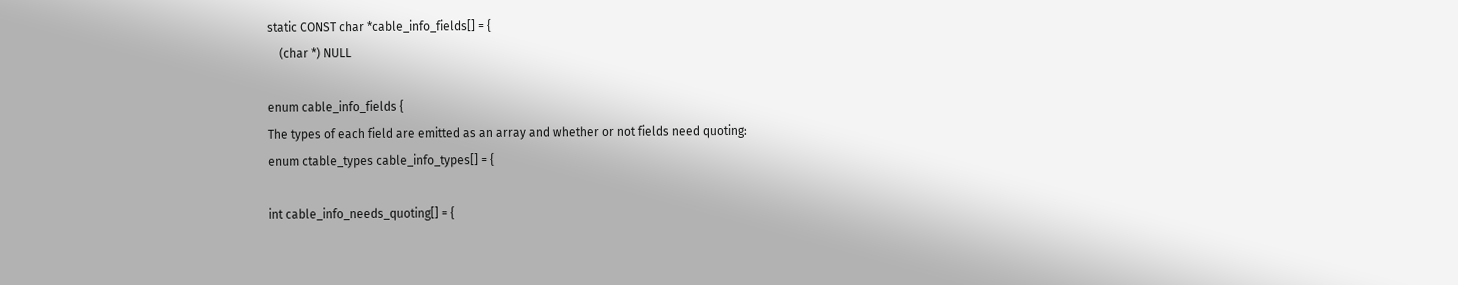static CONST char *cable_info_fields[] = {
    (char *) NULL

enum cable_info_fields {
The types of each field are emitted as an array and whether or not fields need quoting:
enum ctable_types cable_info_types[] = {

int cable_info_needs_quoting[] = {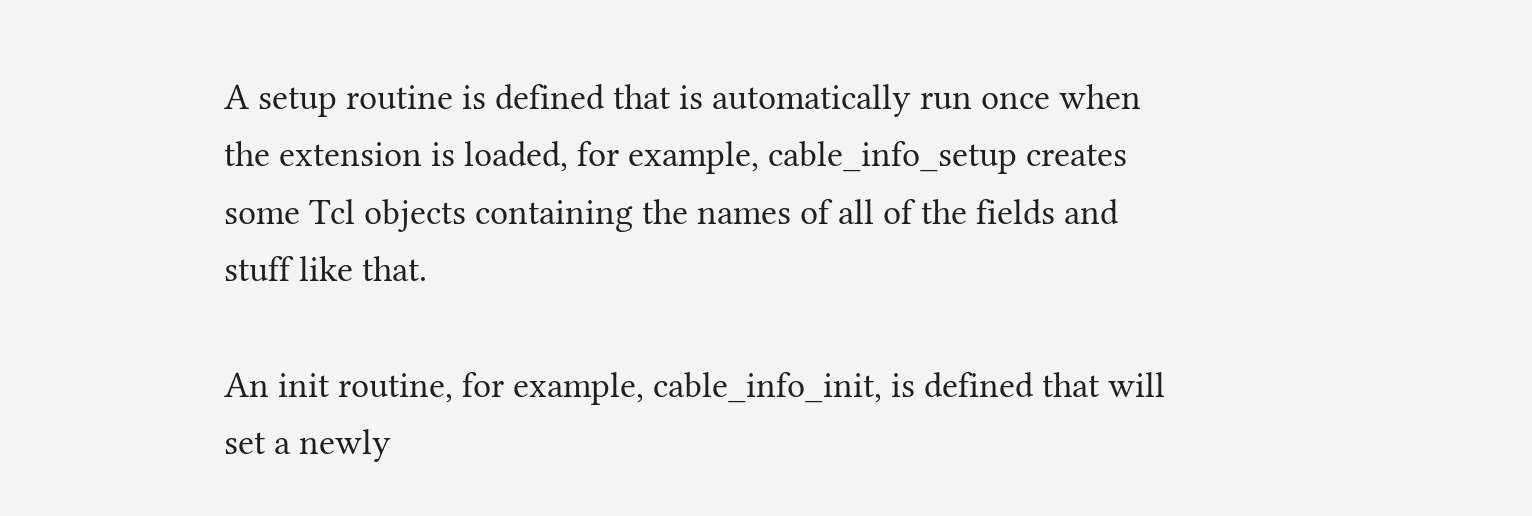A setup routine is defined that is automatically run once when the extension is loaded, for example, cable_info_setup creates some Tcl objects containing the names of all of the fields and stuff like that.

An init routine, for example, cable_info_init, is defined that will set a newly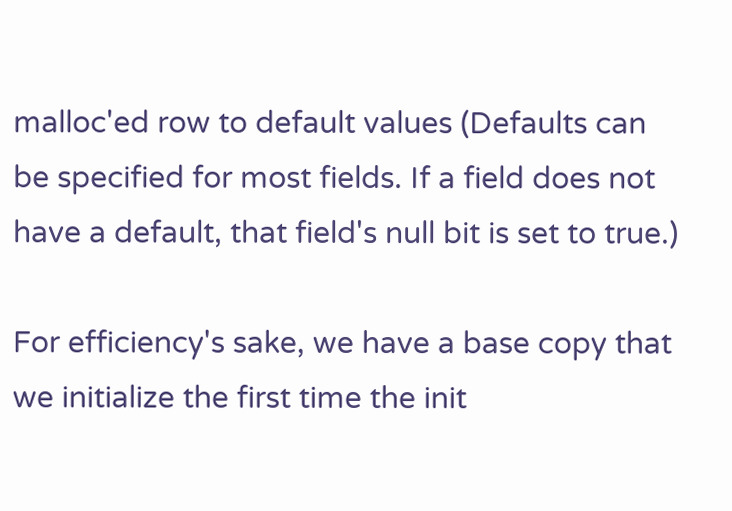malloc'ed row to default values (Defaults can be specified for most fields. If a field does not have a default, that field's null bit is set to true.)

For efficiency's sake, we have a base copy that we initialize the first time the init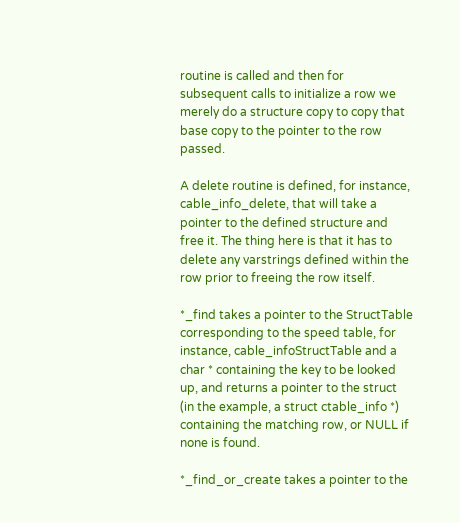routine is called and then for subsequent calls to initialize a row we merely do a structure copy to copy that base copy to the pointer to the row passed.

A delete routine is defined, for instance, cable_info_delete, that will take a pointer to the defined structure and free it. The thing here is that it has to delete any varstrings defined within the row prior to freeing the row itself.

*_find takes a pointer to the StructTable corresponding to the speed table, for instance, cable_infoStructTable and a char * containing the key to be looked up, and returns a pointer to the struct (in the example, a struct ctable_info *) containing the matching row, or NULL if none is found.

*_find_or_create takes a pointer to the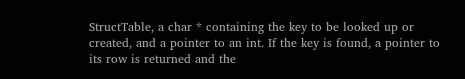StructTable, a char * containing the key to be looked up or created, and a pointer to an int. If the key is found, a pointer to its row is returned and the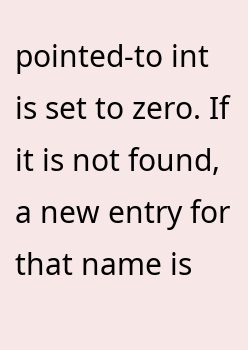pointed-to int is set to zero. If it is not found, a new entry for that name is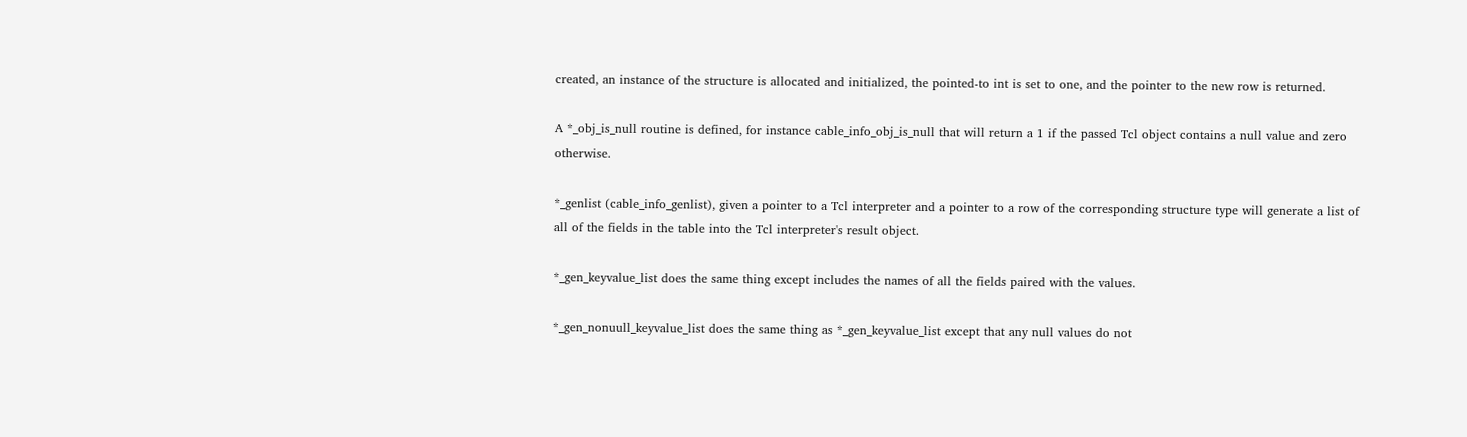created, an instance of the structure is allocated and initialized, the pointed-to int is set to one, and the pointer to the new row is returned.

A *_obj_is_null routine is defined, for instance cable_info_obj_is_null that will return a 1 if the passed Tcl object contains a null value and zero otherwise.

*_genlist (cable_info_genlist), given a pointer to a Tcl interpreter and a pointer to a row of the corresponding structure type will generate a list of all of the fields in the table into the Tcl interpreter's result object.

*_gen_keyvalue_list does the same thing except includes the names of all the fields paired with the values.

*_gen_nonuull_keyvalue_list does the same thing as *_gen_keyvalue_list except that any null values do not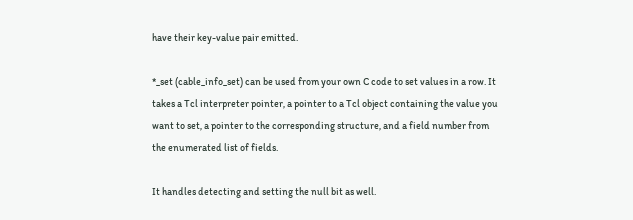have their key-value pair emitted.

*_set (cable_info_set) can be used from your own C code to set values in a row. It takes a Tcl interpreter pointer, a pointer to a Tcl object containing the value you want to set, a pointer to the corresponding structure, and a field number from the enumerated list of fields.

It handles detecting and setting the null bit as well.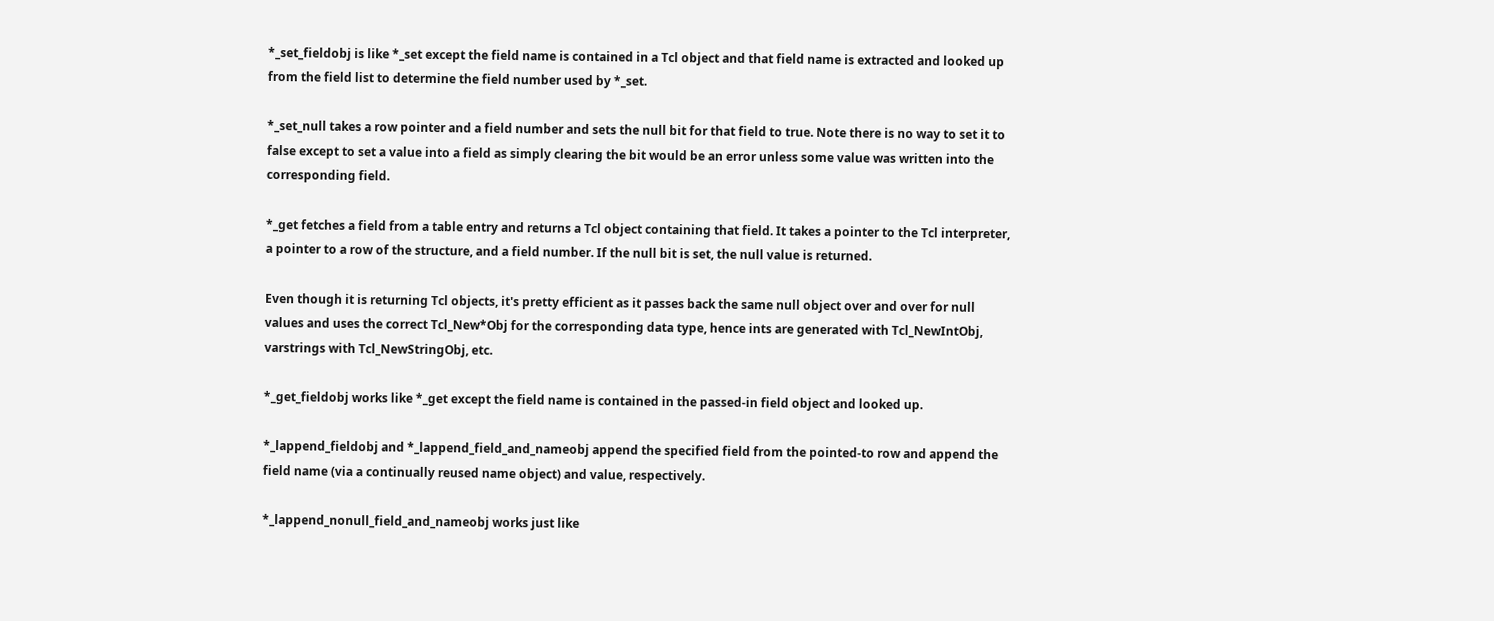*_set_fieldobj is like *_set except the field name is contained in a Tcl object and that field name is extracted and looked up from the field list to determine the field number used by *_set.

*_set_null takes a row pointer and a field number and sets the null bit for that field to true. Note there is no way to set it to false except to set a value into a field as simply clearing the bit would be an error unless some value was written into the corresponding field.

*_get fetches a field from a table entry and returns a Tcl object containing that field. It takes a pointer to the Tcl interpreter, a pointer to a row of the structure, and a field number. If the null bit is set, the null value is returned.

Even though it is returning Tcl objects, it's pretty efficient as it passes back the same null object over and over for null values and uses the correct Tcl_New*Obj for the corresponding data type, hence ints are generated with Tcl_NewIntObj, varstrings with Tcl_NewStringObj, etc.

*_get_fieldobj works like *_get except the field name is contained in the passed-in field object and looked up.

*_lappend_fieldobj and *_lappend_field_and_nameobj append the specified field from the pointed-to row and append the field name (via a continually reused name object) and value, respectively.

*_lappend_nonull_field_and_nameobj works just like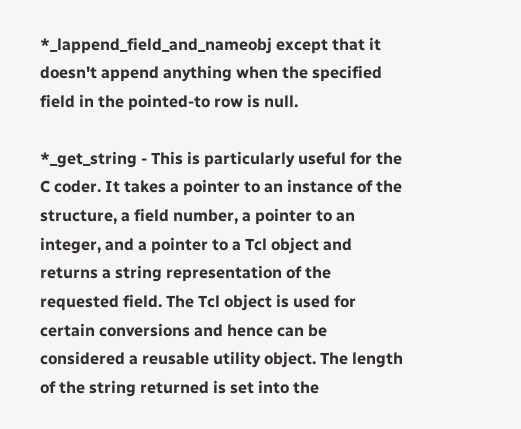*_lappend_field_and_nameobj except that it doesn't append anything when the specified field in the pointed-to row is null.

*_get_string - This is particularly useful for the C coder. It takes a pointer to an instance of the structure, a field number, a pointer to an integer, and a pointer to a Tcl object and returns a string representation of the requested field. The Tcl object is used for certain conversions and hence can be considered a reusable utility object. The length of the string returned is set into the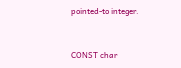pointed-to integer.


CONST char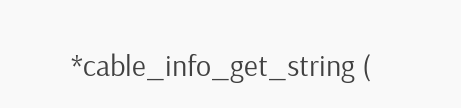*cable_info_get_string (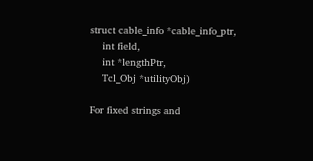struct cable_info *cable_info_ptr,
    int field,
    int *lengthPtr,
    Tcl_Obj *utilityObj)

For fixed strings and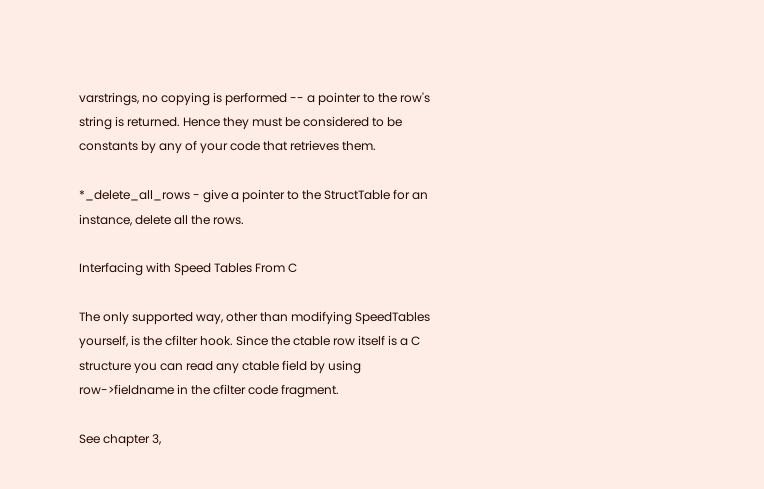varstrings, no copying is performed -- a pointer to the row's string is returned. Hence they must be considered to be constants by any of your code that retrieves them.

*_delete_all_rows - give a pointer to the StructTable for an instance, delete all the rows.

Interfacing with Speed Tables From C

The only supported way, other than modifying SpeedTables yourself, is the cfilter hook. Since the ctable row itself is a C structure you can read any ctable field by using row->fieldname in the cfilter code fragment.

See chapter 3,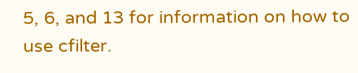5, 6, and 13 for information on how to use cfilter.